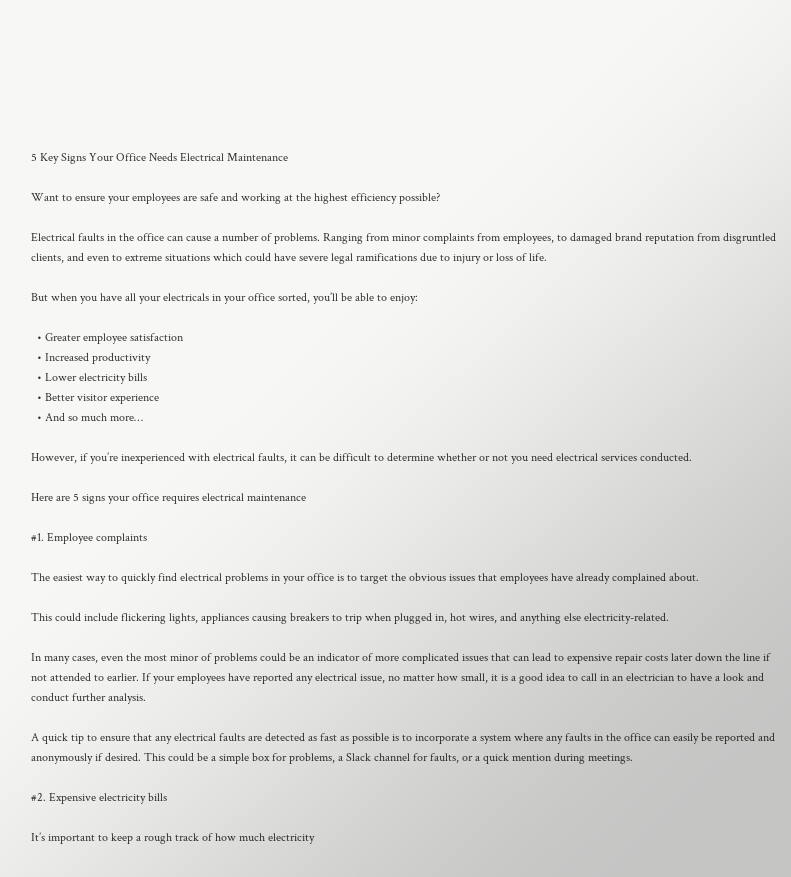5 Key Signs Your Office Needs Electrical Maintenance

Want to ensure your employees are safe and working at the highest efficiency possible?

Electrical faults in the office can cause a number of problems. Ranging from minor complaints from employees, to damaged brand reputation from disgruntled clients, and even to extreme situations which could have severe legal ramifications due to injury or loss of life.

But when you have all your electricals in your office sorted, you’ll be able to enjoy:

  • Greater employee satisfaction
  • Increased productivity
  • Lower electricity bills
  • Better visitor experience
  • And so much more…

However, if you’re inexperienced with electrical faults, it can be difficult to determine whether or not you need electrical services conducted.

Here are 5 signs your office requires electrical maintenance

#1. Employee complaints

The easiest way to quickly find electrical problems in your office is to target the obvious issues that employees have already complained about.

This could include flickering lights, appliances causing breakers to trip when plugged in, hot wires, and anything else electricity-related.

In many cases, even the most minor of problems could be an indicator of more complicated issues that can lead to expensive repair costs later down the line if not attended to earlier. If your employees have reported any electrical issue, no matter how small, it is a good idea to call in an electrician to have a look and conduct further analysis.

A quick tip to ensure that any electrical faults are detected as fast as possible is to incorporate a system where any faults in the office can easily be reported and anonymously if desired. This could be a simple box for problems, a Slack channel for faults, or a quick mention during meetings.

#2. Expensive electricity bills

It’s important to keep a rough track of how much electricity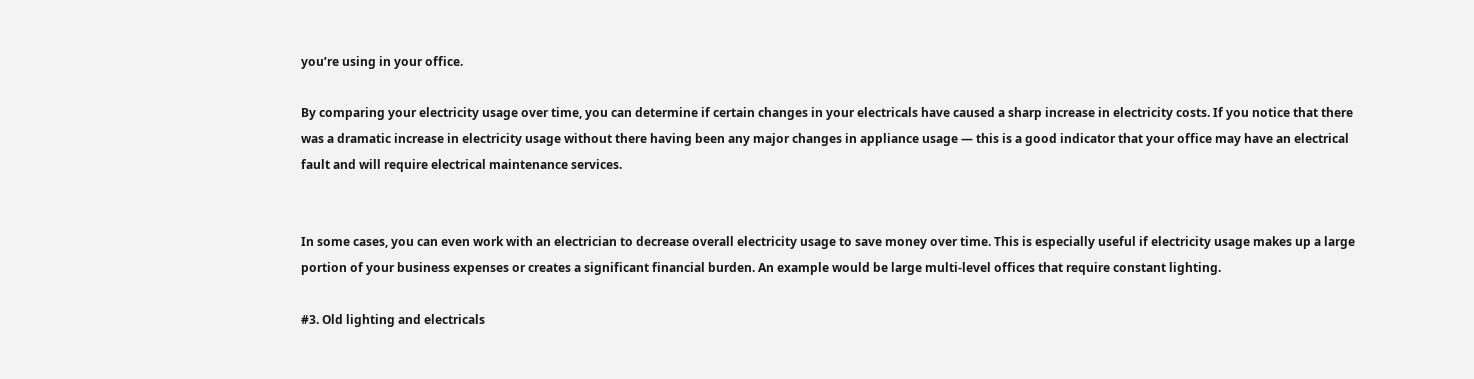you’re using in your office.

By comparing your electricity usage over time, you can determine if certain changes in your electricals have caused a sharp increase in electricity costs. If you notice that there was a dramatic increase in electricity usage without there having been any major changes in appliance usage — this is a good indicator that your office may have an electrical fault and will require electrical maintenance services.


In some cases, you can even work with an electrician to decrease overall electricity usage to save money over time. This is especially useful if electricity usage makes up a large portion of your business expenses or creates a significant financial burden. An example would be large multi-level offices that require constant lighting.

#3. Old lighting and electricals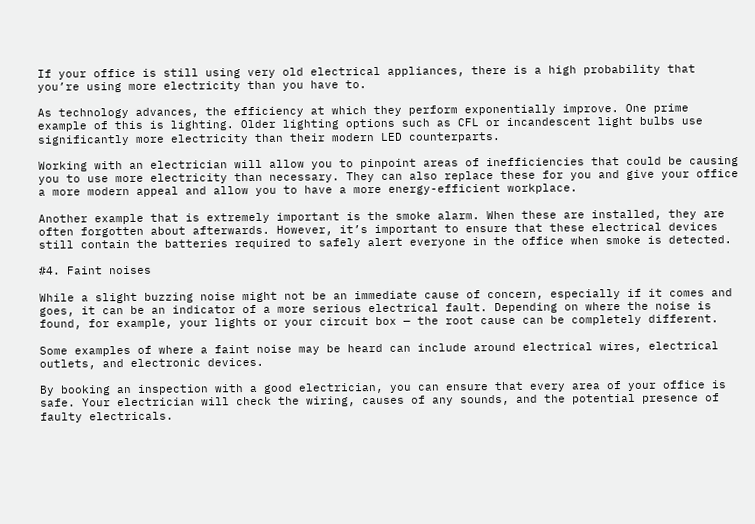If your office is still using very old electrical appliances, there is a high probability that you’re using more electricity than you have to.

As technology advances, the efficiency at which they perform exponentially improve. One prime example of this is lighting. Older lighting options such as CFL or incandescent light bulbs use significantly more electricity than their modern LED counterparts.

Working with an electrician will allow you to pinpoint areas of inefficiencies that could be causing you to use more electricity than necessary. They can also replace these for you and give your office a more modern appeal and allow you to have a more energy-efficient workplace.

Another example that is extremely important is the smoke alarm. When these are installed, they are often forgotten about afterwards. However, it’s important to ensure that these electrical devices still contain the batteries required to safely alert everyone in the office when smoke is detected.

#4. Faint noises

While a slight buzzing noise might not be an immediate cause of concern, especially if it comes and goes, it can be an indicator of a more serious electrical fault. Depending on where the noise is found, for example, your lights or your circuit box — the root cause can be completely different.

Some examples of where a faint noise may be heard can include around electrical wires, electrical outlets, and electronic devices.

By booking an inspection with a good electrician, you can ensure that every area of your office is safe. Your electrician will check the wiring, causes of any sounds, and the potential presence of faulty electricals.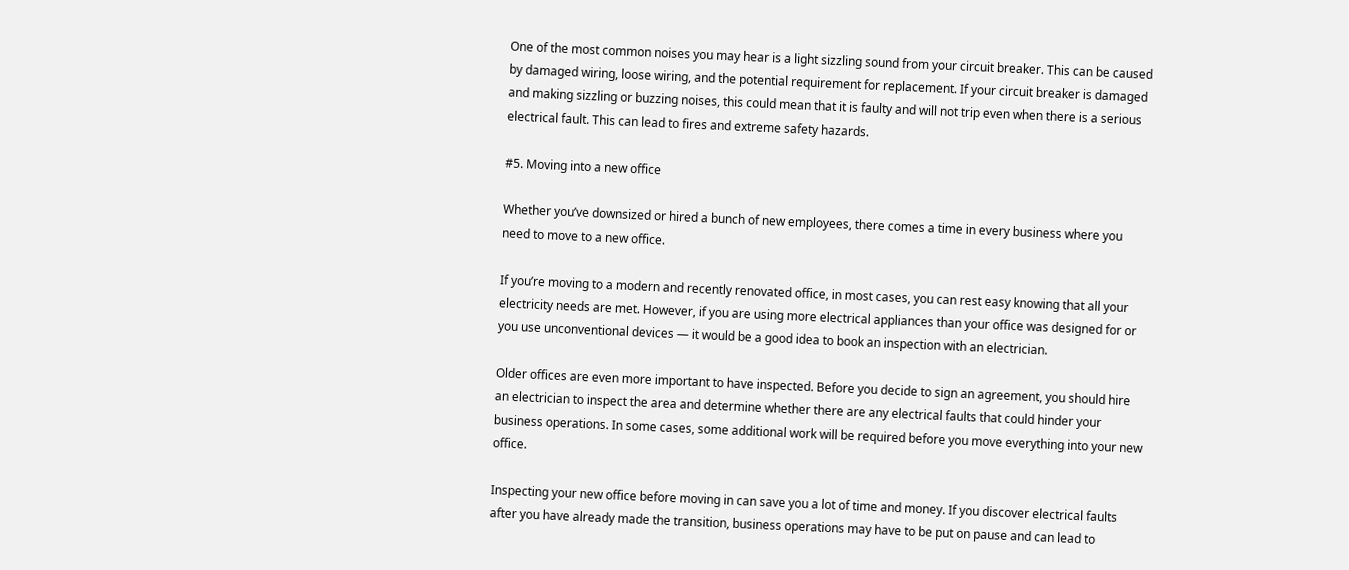One of the most common noises you may hear is a light sizzling sound from your circuit breaker. This can be caused by damaged wiring, loose wiring, and the potential requirement for replacement. If your circuit breaker is damaged and making sizzling or buzzing noises, this could mean that it is faulty and will not trip even when there is a serious electrical fault. This can lead to fires and extreme safety hazards.

#5. Moving into a new office

Whether you’ve downsized or hired a bunch of new employees, there comes a time in every business where you need to move to a new office.

If you’re moving to a modern and recently renovated office, in most cases, you can rest easy knowing that all your electricity needs are met. However, if you are using more electrical appliances than your office was designed for or you use unconventional devices — it would be a good idea to book an inspection with an electrician.

Older offices are even more important to have inspected. Before you decide to sign an agreement, you should hire an electrician to inspect the area and determine whether there are any electrical faults that could hinder your business operations. In some cases, some additional work will be required before you move everything into your new office.

Inspecting your new office before moving in can save you a lot of time and money. If you discover electrical faults after you have already made the transition, business operations may have to be put on pause and can lead to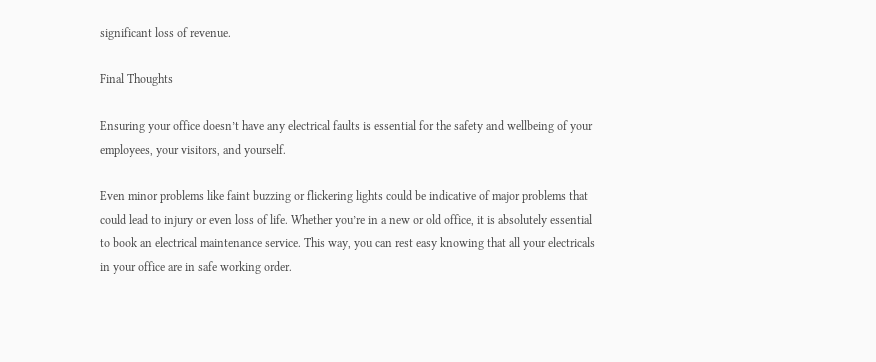significant loss of revenue.

Final Thoughts

Ensuring your office doesn’t have any electrical faults is essential for the safety and wellbeing of your employees, your visitors, and yourself.

Even minor problems like faint buzzing or flickering lights could be indicative of major problems that could lead to injury or even loss of life. Whether you’re in a new or old office, it is absolutely essential to book an electrical maintenance service. This way, you can rest easy knowing that all your electricals in your office are in safe working order.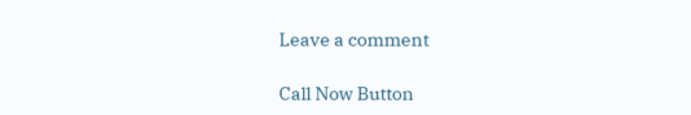Leave a comment

Call Now Button